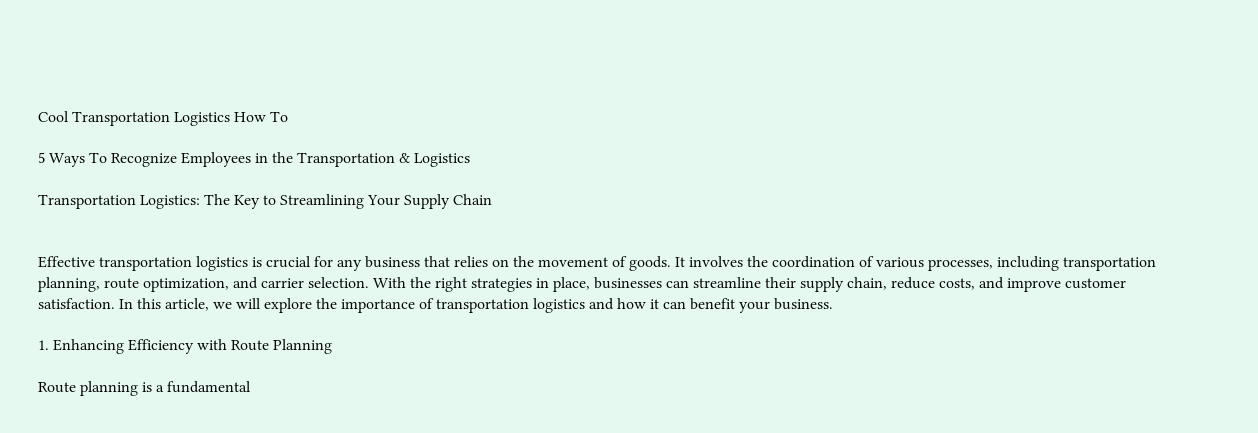Cool Transportation Logistics How To

5 Ways To Recognize Employees in the Transportation & Logistics

Transportation Logistics: The Key to Streamlining Your Supply Chain


Effective transportation logistics is crucial for any business that relies on the movement of goods. It involves the coordination of various processes, including transportation planning, route optimization, and carrier selection. With the right strategies in place, businesses can streamline their supply chain, reduce costs, and improve customer satisfaction. In this article, we will explore the importance of transportation logistics and how it can benefit your business.

1. Enhancing Efficiency with Route Planning

Route planning is a fundamental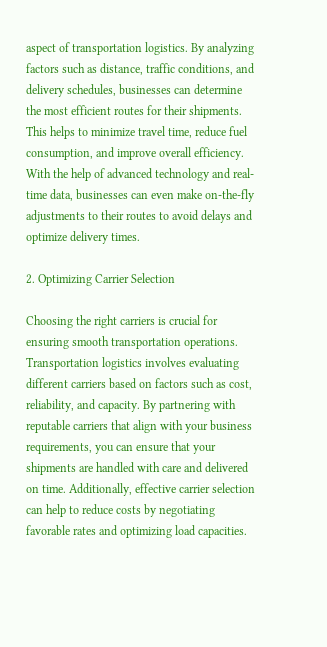aspect of transportation logistics. By analyzing factors such as distance, traffic conditions, and delivery schedules, businesses can determine the most efficient routes for their shipments. This helps to minimize travel time, reduce fuel consumption, and improve overall efficiency. With the help of advanced technology and real-time data, businesses can even make on-the-fly adjustments to their routes to avoid delays and optimize delivery times.

2. Optimizing Carrier Selection

Choosing the right carriers is crucial for ensuring smooth transportation operations. Transportation logistics involves evaluating different carriers based on factors such as cost, reliability, and capacity. By partnering with reputable carriers that align with your business requirements, you can ensure that your shipments are handled with care and delivered on time. Additionally, effective carrier selection can help to reduce costs by negotiating favorable rates and optimizing load capacities.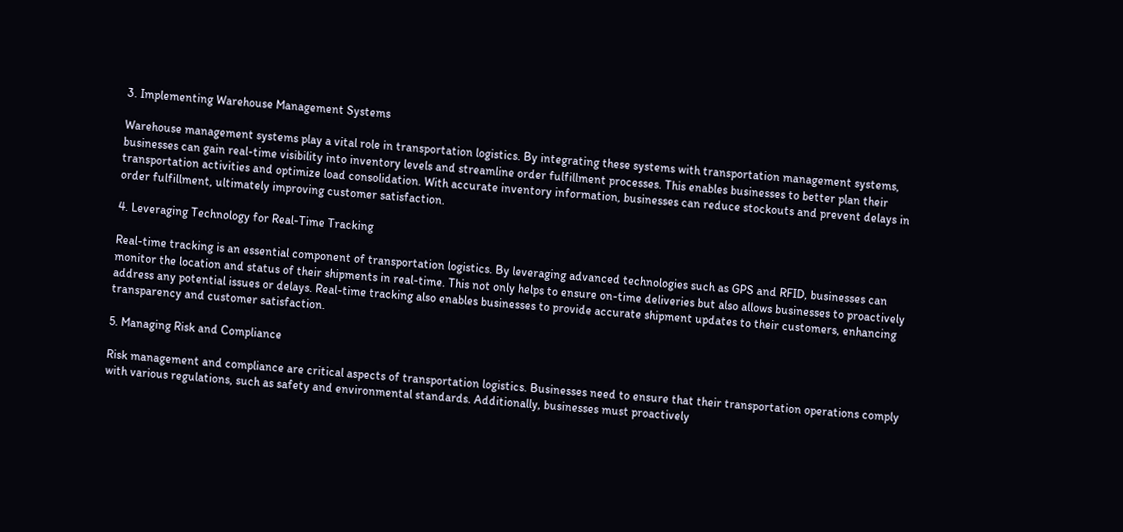3. Implementing Warehouse Management Systems

Warehouse management systems play a vital role in transportation logistics. By integrating these systems with transportation management systems, businesses can gain real-time visibility into inventory levels and streamline order fulfillment processes. This enables businesses to better plan their transportation activities and optimize load consolidation. With accurate inventory information, businesses can reduce stockouts and prevent delays in order fulfillment, ultimately improving customer satisfaction.

4. Leveraging Technology for Real-Time Tracking

Real-time tracking is an essential component of transportation logistics. By leveraging advanced technologies such as GPS and RFID, businesses can monitor the location and status of their shipments in real-time. This not only helps to ensure on-time deliveries but also allows businesses to proactively address any potential issues or delays. Real-time tracking also enables businesses to provide accurate shipment updates to their customers, enhancing transparency and customer satisfaction.

5. Managing Risk and Compliance

Risk management and compliance are critical aspects of transportation logistics. Businesses need to ensure that their transportation operations comply with various regulations, such as safety and environmental standards. Additionally, businesses must proactively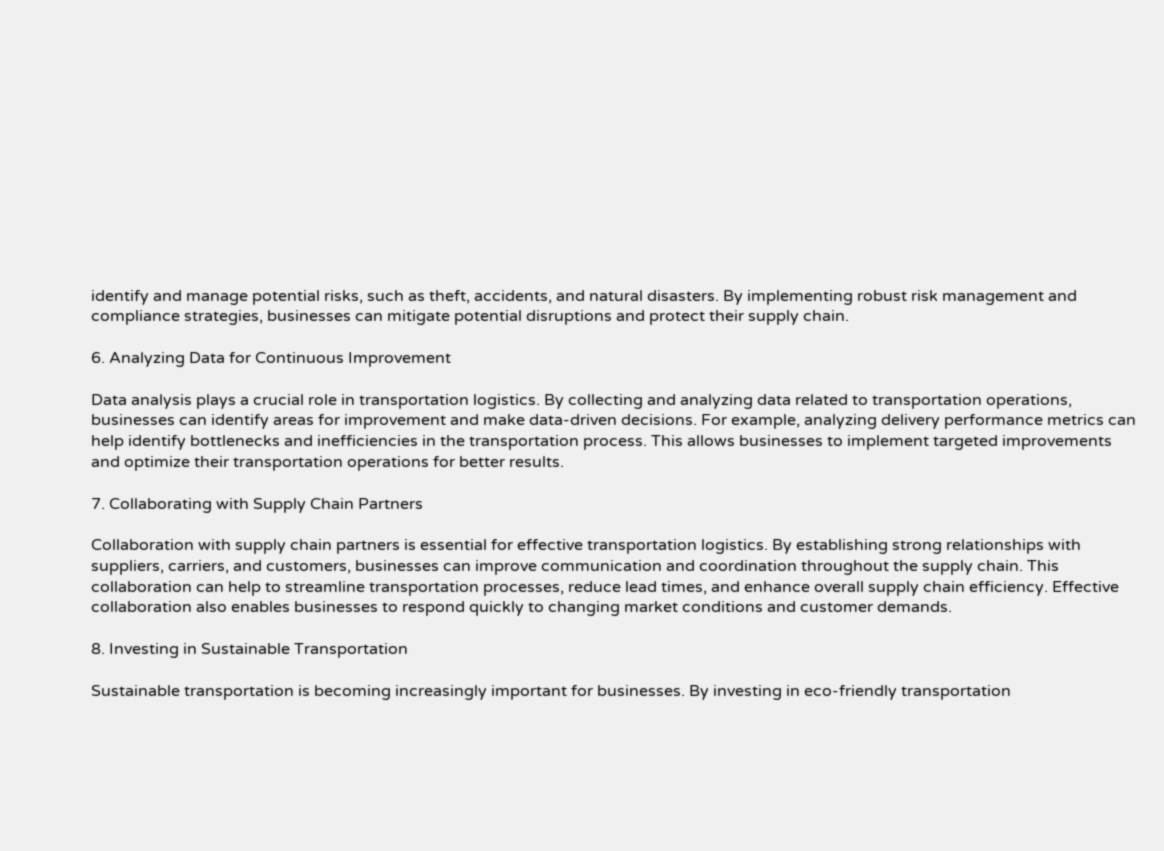identify and manage potential risks, such as theft, accidents, and natural disasters. By implementing robust risk management and compliance strategies, businesses can mitigate potential disruptions and protect their supply chain.

6. Analyzing Data for Continuous Improvement

Data analysis plays a crucial role in transportation logistics. By collecting and analyzing data related to transportation operations, businesses can identify areas for improvement and make data-driven decisions. For example, analyzing delivery performance metrics can help identify bottlenecks and inefficiencies in the transportation process. This allows businesses to implement targeted improvements and optimize their transportation operations for better results.

7. Collaborating with Supply Chain Partners

Collaboration with supply chain partners is essential for effective transportation logistics. By establishing strong relationships with suppliers, carriers, and customers, businesses can improve communication and coordination throughout the supply chain. This collaboration can help to streamline transportation processes, reduce lead times, and enhance overall supply chain efficiency. Effective collaboration also enables businesses to respond quickly to changing market conditions and customer demands.

8. Investing in Sustainable Transportation

Sustainable transportation is becoming increasingly important for businesses. By investing in eco-friendly transportation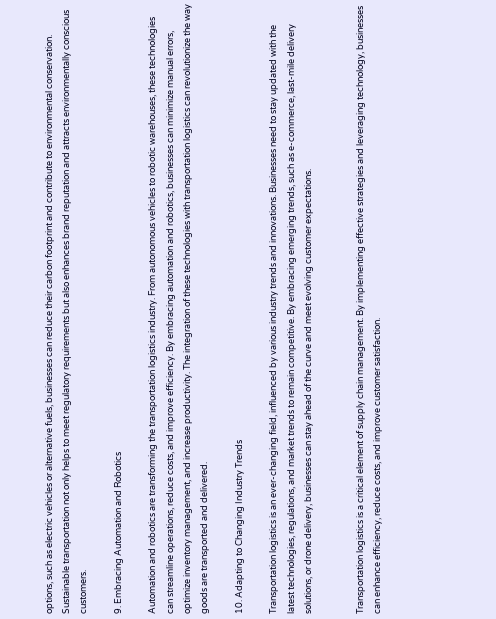options, such as electric vehicles or alternative fuels, businesses can reduce their carbon footprint and contribute to environmental conservation. Sustainable transportation not only helps to meet regulatory requirements but also enhances brand reputation and attracts environmentally conscious customers.

9. Embracing Automation and Robotics

Automation and robotics are transforming the transportation logistics industry. From autonomous vehicles to robotic warehouses, these technologies can streamline operations, reduce costs, and improve efficiency. By embracing automation and robotics, businesses can minimize manual errors, optimize inventory management, and increase productivity. The integration of these technologies with transportation logistics can revolutionize the way goods are transported and delivered.

10. Adapting to Changing Industry Trends

Transportation logistics is an ever-changing field, influenced by various industry trends and innovations. Businesses need to stay updated with the latest technologies, regulations, and market trends to remain competitive. By embracing emerging trends, such as e-commerce, last-mile delivery solutions, or drone delivery, businesses can stay ahead of the curve and meet evolving customer expectations.


Transportation logistics is a critical element of supply chain management. By implementing effective strategies and leveraging technology, businesses can enhance efficiency, reduce costs, and improve customer satisfaction.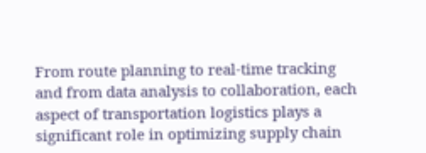From route planning to real-time tracking and from data analysis to collaboration, each aspect of transportation logistics plays a significant role in optimizing supply chain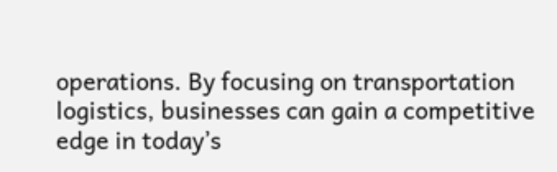operations. By focusing on transportation logistics, businesses can gain a competitive edge in today’s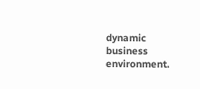dynamic business environment.